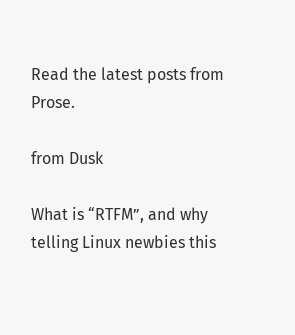Read the latest posts from Prose.

from Dusk

What is “RTFM”, and why telling Linux newbies this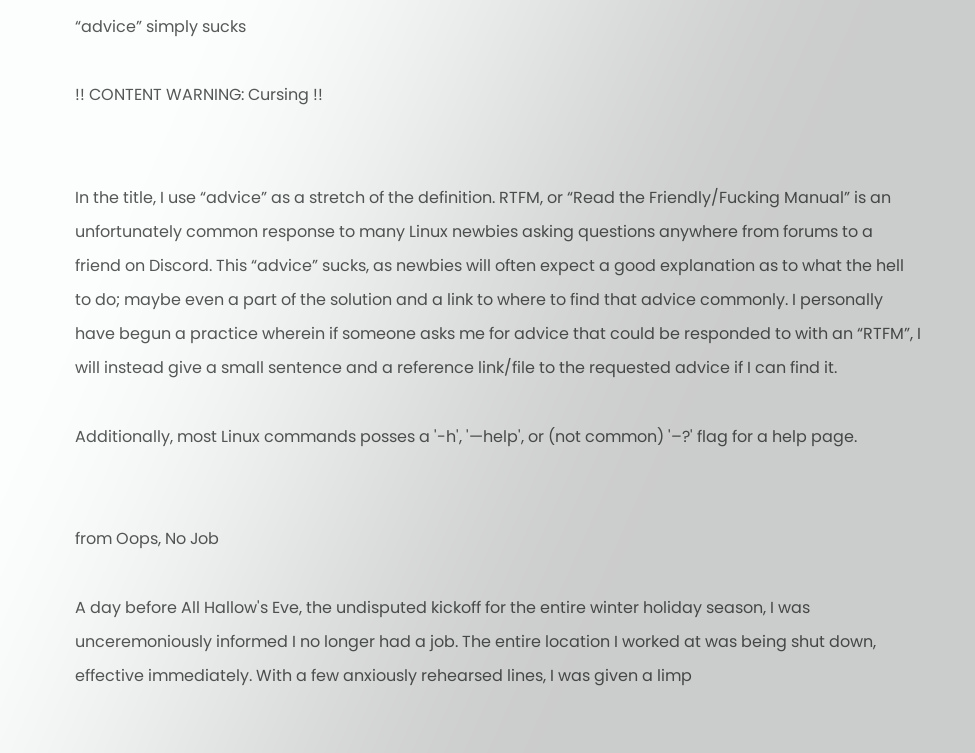“advice” simply sucks

!! CONTENT WARNING: Cursing !!


In the title, I use “advice” as a stretch of the definition. RTFM, or “Read the Friendly/Fucking Manual” is an unfortunately common response to many Linux newbies asking questions anywhere from forums to a friend on Discord. This “advice” sucks, as newbies will often expect a good explanation as to what the hell to do; maybe even a part of the solution and a link to where to find that advice commonly. I personally have begun a practice wherein if someone asks me for advice that could be responded to with an “RTFM”, I will instead give a small sentence and a reference link/file to the requested advice if I can find it.

Additionally, most Linux commands posses a '-h', '—help', or (not common) '–?' flag for a help page.


from Oops, No Job

A day before All Hallow's Eve, the undisputed kickoff for the entire winter holiday season, I was unceremoniously informed I no longer had a job. The entire location I worked at was being shut down, effective immediately. With a few anxiously rehearsed lines, I was given a limp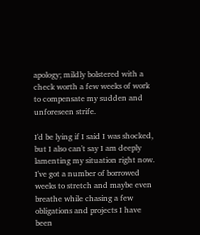apology; mildly bolstered with a check worth a few weeks of work to compensate my sudden and unforeseen strife.

I'd be lying if I said I was shocked, but I also can't say I am deeply lamenting my situation right now. I've got a number of borrowed weeks to stretch and maybe even breathe while chasing a few obligations and projects I have been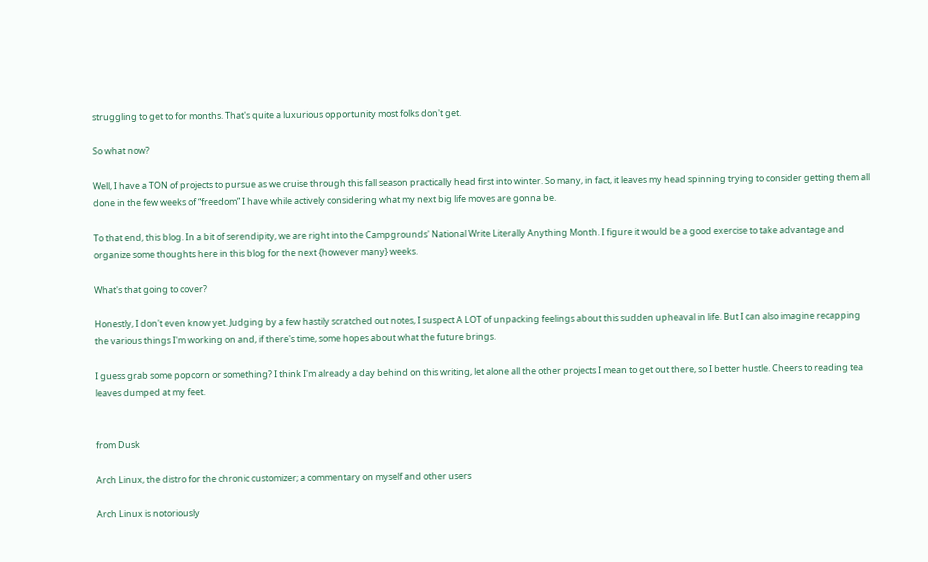struggling to get to for months. That's quite a luxurious opportunity most folks don't get.

So what now?

Well, I have a TON of projects to pursue as we cruise through this fall season practically head first into winter. So many, in fact, it leaves my head spinning trying to consider getting them all done in the few weeks of “freedom” I have while actively considering what my next big life moves are gonna be.

To that end, this blog. In a bit of serendipity, we are right into the Campgrounds' National Write Literally Anything Month. I figure it would be a good exercise to take advantage and organize some thoughts here in this blog for the next {however many} weeks.

What's that going to cover?

Honestly, I don't even know yet. Judging by a few hastily scratched out notes, I suspect A LOT of unpacking feelings about this sudden upheaval in life. But I can also imagine recapping the various things I'm working on and, if there's time, some hopes about what the future brings.

I guess grab some popcorn or something? I think I'm already a day behind on this writing, let alone all the other projects I mean to get out there, so I better hustle. Cheers to reading tea leaves dumped at my feet.


from Dusk

Arch Linux, the distro for the chronic customizer; a commentary on myself and other users

Arch Linux is notoriously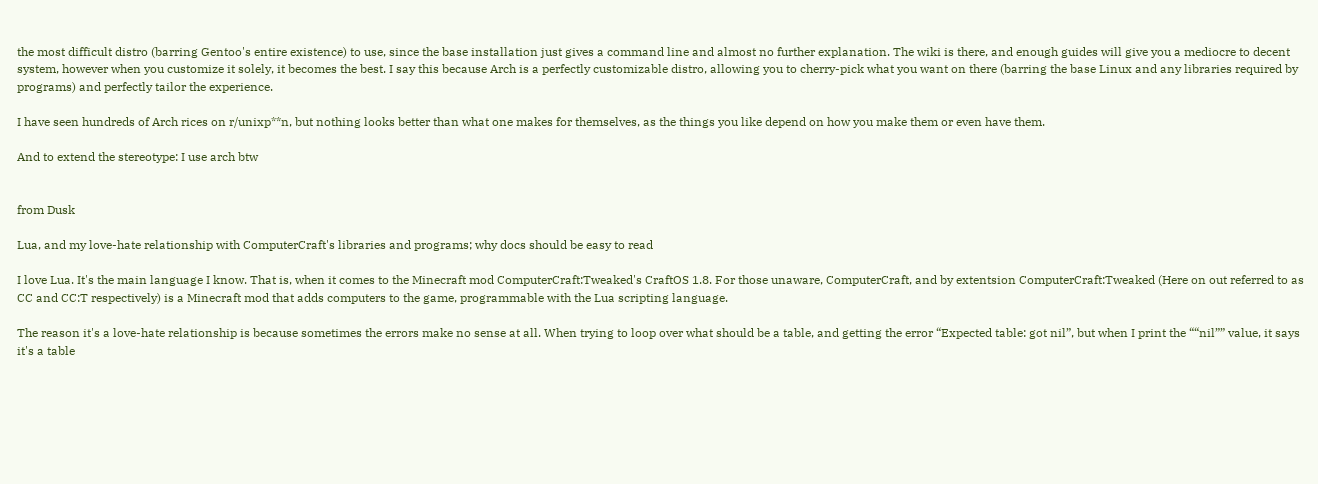the most difficult distro (barring Gentoo's entire existence) to use, since the base installation just gives a command line and almost no further explanation. The wiki is there, and enough guides will give you a mediocre to decent system, however when you customize it solely, it becomes the best. I say this because Arch is a perfectly customizable distro, allowing you to cherry-pick what you want on there (barring the base Linux and any libraries required by programs) and perfectly tailor the experience.

I have seen hundreds of Arch rices on r/unixp**n, but nothing looks better than what one makes for themselves, as the things you like depend on how you make them or even have them.

And to extend the stereotype: I use arch btw


from Dusk

Lua, and my love-hate relationship with ComputerCraft's libraries and programs; why docs should be easy to read

I love Lua. It's the main language I know. That is, when it comes to the Minecraft mod ComputerCraft:Tweaked's CraftOS 1.8. For those unaware, ComputerCraft, and by extentsion ComputerCraft:Tweaked (Here on out referred to as CC and CC:T respectively) is a Minecraft mod that adds computers to the game, programmable with the Lua scripting language.

The reason it's a love-hate relationship is because sometimes the errors make no sense at all. When trying to loop over what should be a table, and getting the error “Expected table: got nil”, but when I print the ““nil”” value, it says it's a table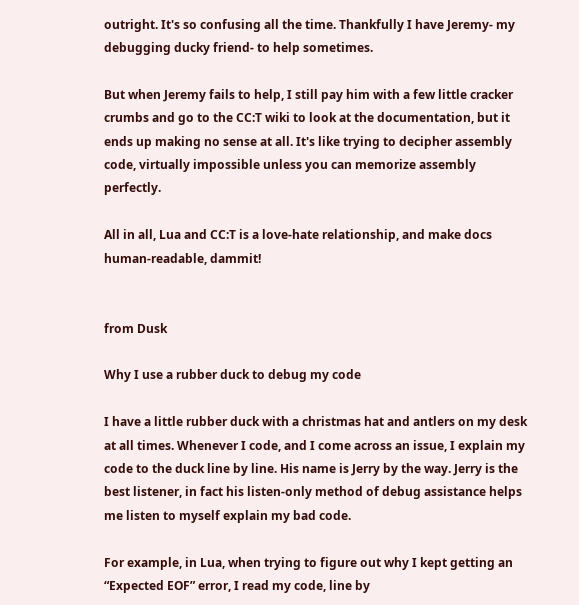outright. It's so confusing all the time. Thankfully I have Jeremy- my debugging ducky friend- to help sometimes.

But when Jeremy fails to help, I still pay him with a few little cracker crumbs and go to the CC:T wiki to look at the documentation, but it ends up making no sense at all. It's like trying to decipher assembly code, virtually impossible unless you can memorize assembly perfectly.

All in all, Lua and CC:T is a love-hate relationship, and make docs human-readable, dammit!


from Dusk

Why I use a rubber duck to debug my code

I have a little rubber duck with a christmas hat and antlers on my desk at all times. Whenever I code, and I come across an issue, I explain my code to the duck line by line. His name is Jerry by the way. Jerry is the best listener, in fact his listen-only method of debug assistance helps me listen to myself explain my bad code.

For example, in Lua, when trying to figure out why I kept getting an “Expected EOF” error, I read my code, line by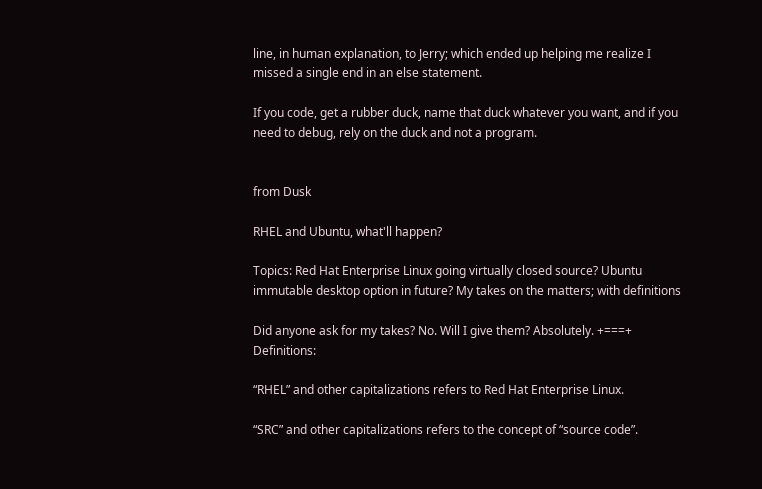line, in human explanation, to Jerry; which ended up helping me realize I missed a single end in an else statement.

If you code, get a rubber duck, name that duck whatever you want, and if you need to debug, rely on the duck and not a program.


from Dusk

RHEL and Ubuntu, what'll happen?

Topics: Red Hat Enterprise Linux going virtually closed source? Ubuntu immutable desktop option in future? My takes on the matters; with definitions

Did anyone ask for my takes? No. Will I give them? Absolutely. +===+ Definitions:

“RHEL” and other capitalizations refers to Red Hat Enterprise Linux.

“SRC” and other capitalizations refers to the concept of “source code”.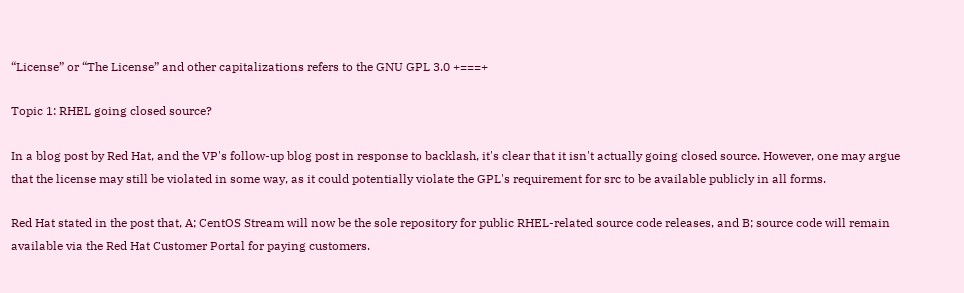“License” or “The License” and other capitalizations refers to the GNU GPL 3.0 +===+

Topic 1: RHEL going closed source?

In a blog post by Red Hat, and the VP's follow-up blog post in response to backlash, it's clear that it isn't actually going closed source. However, one may argue that the license may still be violated in some way, as it could potentially violate the GPL's requirement for src to be available publicly in all forms.

Red Hat stated in the post that, A; CentOS Stream will now be the sole repository for public RHEL-related source code releases, and B; source code will remain available via the Red Hat Customer Portal for paying customers.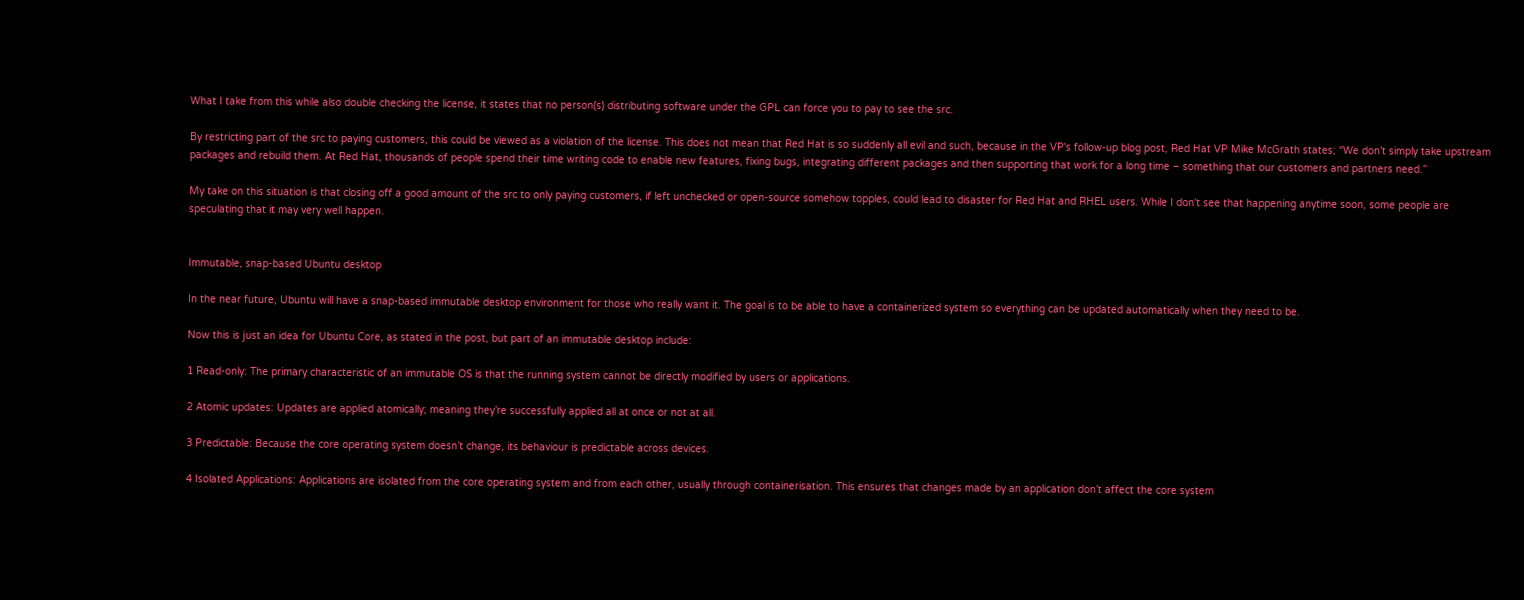What I take from this while also double checking the license, it states that no person(s) distributing software under the GPL can force you to pay to see the src.

By restricting part of the src to paying customers, this could be viewed as a violation of the license. This does not mean that Red Hat is so suddenly all evil and such, because in the VP's follow-up blog post, Red Hat VP Mike McGrath states; “We don’t simply take upstream packages and rebuild them. At Red Hat, thousands of people spend their time writing code to enable new features, fixing bugs, integrating different packages and then supporting that work for a long time – something that our customers and partners need.”

My take on this situation is that closing off a good amount of the src to only paying customers, if left unchecked or open-source somehow topples, could lead to disaster for Red Hat and RHEL users. While I don't see that happening anytime soon, some people are speculating that it may very well happen.


Immutable, snap-based Ubuntu desktop

In the near future, Ubuntu will have a snap-based immutable desktop environment for those who really want it. The goal is to be able to have a containerized system so everything can be updated automatically when they need to be.

Now this is just an idea for Ubuntu Core, as stated in the post, but part of an immutable desktop include:

1 Read-only: The primary characteristic of an immutable OS is that the running system cannot be directly modified by users or applications.

2 Atomic updates: Updates are applied atomically; meaning they’re successfully applied all at once or not at all.

3 Predictable: Because the core operating system doesn’t change, its behaviour is predictable across devices.

4 Isolated Applications: Applications are isolated from the core operating system and from each other, usually through containerisation. This ensures that changes made by an application don’t affect the core system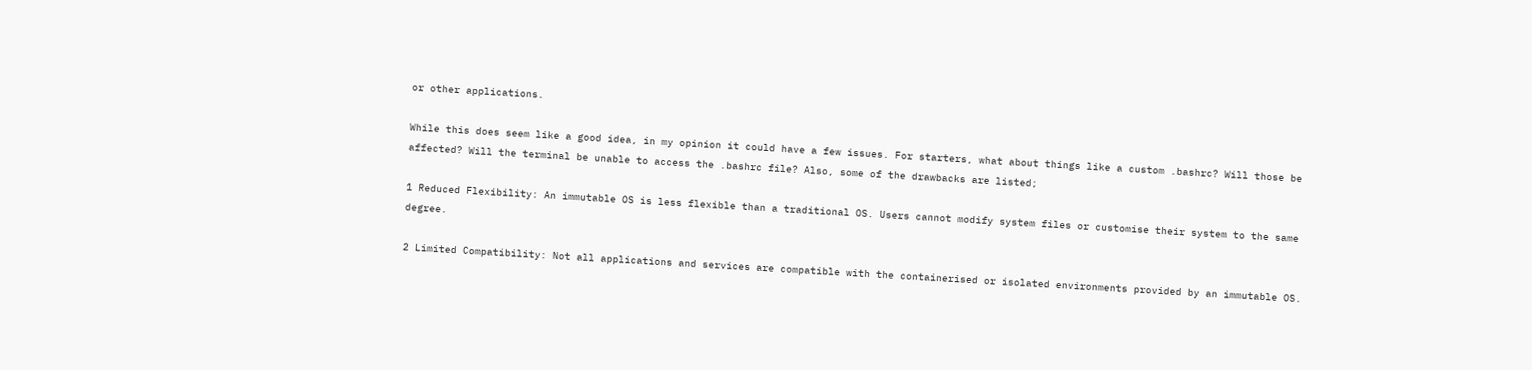or other applications.

While this does seem like a good idea, in my opinion it could have a few issues. For starters, what about things like a custom .bashrc? Will those be affected? Will the terminal be unable to access the .bashrc file? Also, some of the drawbacks are listed;

1 Reduced Flexibility: An immutable OS is less flexible than a traditional OS. Users cannot modify system files or customise their system to the same degree.

2 Limited Compatibility: Not all applications and services are compatible with the containerised or isolated environments provided by an immutable OS.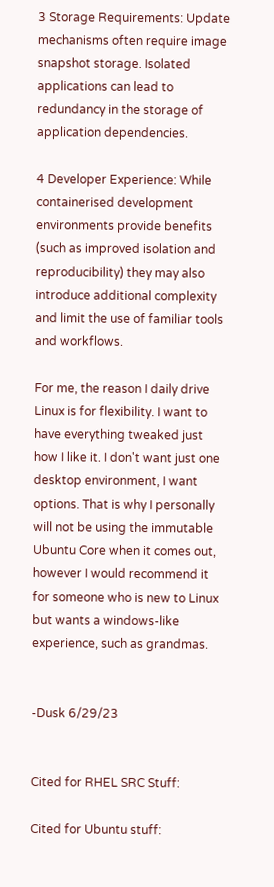3 Storage Requirements: Update mechanisms often require image snapshot storage. Isolated applications can lead to redundancy in the storage of application dependencies.

4 Developer Experience: While containerised development environments provide benefits (such as improved isolation and reproducibility) they may also introduce additional complexity and limit the use of familiar tools and workflows.

For me, the reason I daily drive Linux is for flexibility. I want to have everything tweaked just how I like it. I don't want just one desktop environment, I want options. That is why I personally will not be using the immutable Ubuntu Core when it comes out, however I would recommend it for someone who is new to Linux but wants a windows-like experience, such as grandmas.


-Dusk 6/29/23


Cited for RHEL SRC Stuff:

Cited for Ubuntu stuff: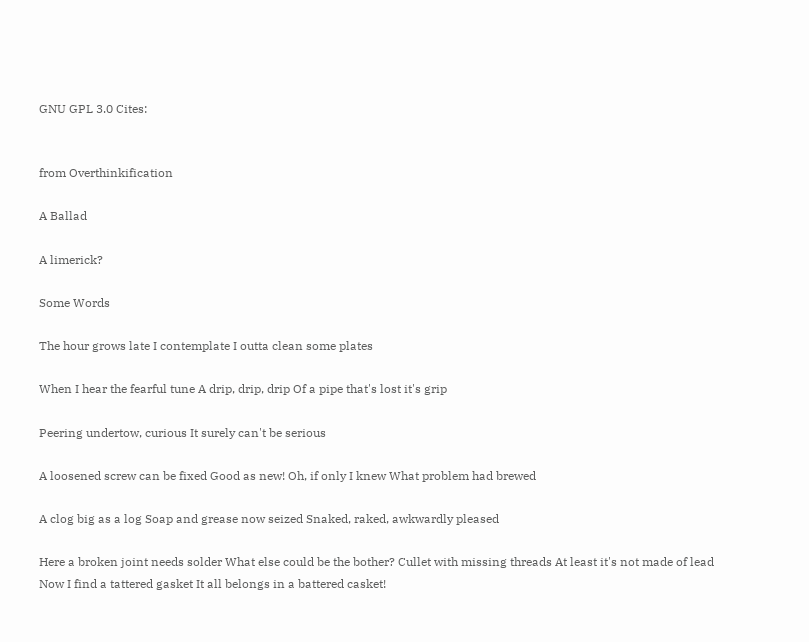GNU GPL 3.0 Cites:


from Overthinkification

A Ballad

A limerick?

Some Words

The hour grows late I contemplate I outta clean some plates

When I hear the fearful tune A drip, drip, drip Of a pipe that's lost it's grip

Peering undertow, curious It surely can't be serious

A loosened screw can be fixed Good as new! Oh, if only I knew What problem had brewed

A clog big as a log Soap and grease now seized Snaked, raked, awkwardly pleased

Here a broken joint needs solder What else could be the bother? Cullet with missing threads At least it's not made of lead Now I find a tattered gasket It all belongs in a battered casket!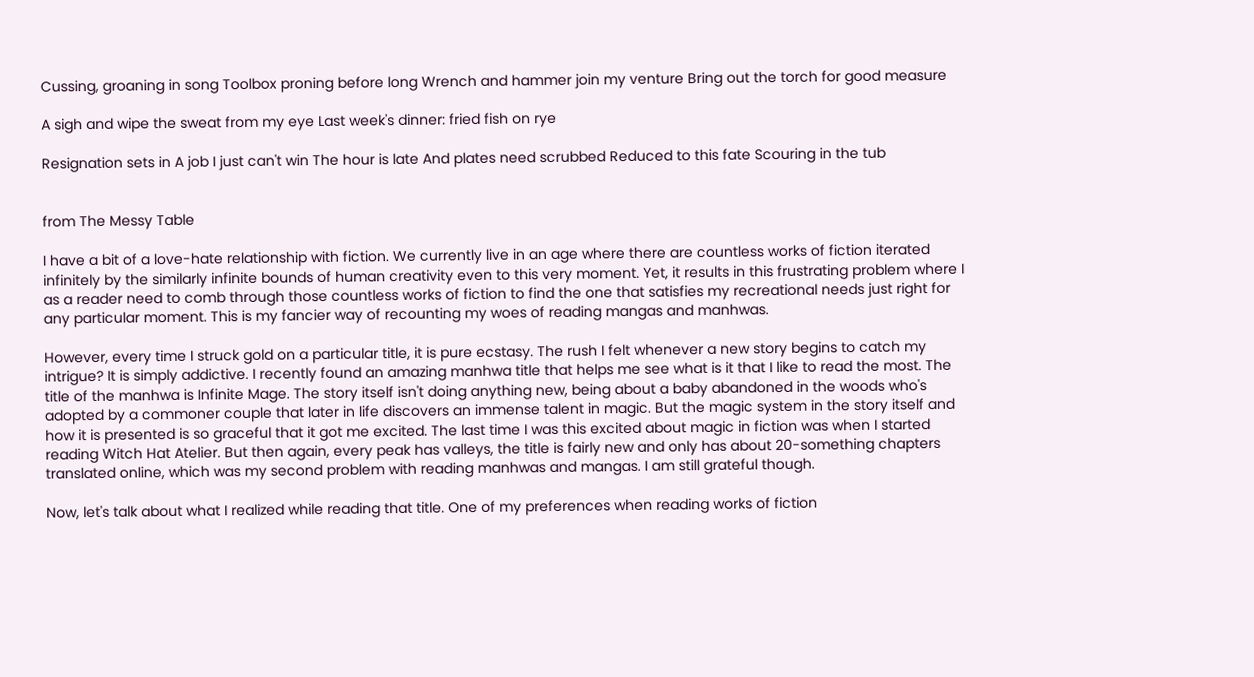Cussing, groaning in song Toolbox proning before long Wrench and hammer join my venture Bring out the torch for good measure

A sigh and wipe the sweat from my eye Last week's dinner: fried fish on rye

Resignation sets in A job I just can't win The hour is late And plates need scrubbed Reduced to this fate Scouring in the tub


from The Messy Table

I have a bit of a love-hate relationship with fiction. We currently live in an age where there are countless works of fiction iterated infinitely by the similarly infinite bounds of human creativity even to this very moment. Yet, it results in this frustrating problem where I as a reader need to comb through those countless works of fiction to find the one that satisfies my recreational needs just right for any particular moment. This is my fancier way of recounting my woes of reading mangas and manhwas.

However, every time I struck gold on a particular title, it is pure ecstasy. The rush I felt whenever a new story begins to catch my intrigue? It is simply addictive. I recently found an amazing manhwa title that helps me see what is it that I like to read the most. The title of the manhwa is Infinite Mage. The story itself isn't doing anything new, being about a baby abandoned in the woods who's adopted by a commoner couple that later in life discovers an immense talent in magic. But the magic system in the story itself and how it is presented is so graceful that it got me excited. The last time I was this excited about magic in fiction was when I started reading Witch Hat Atelier. But then again, every peak has valleys, the title is fairly new and only has about 20-something chapters translated online, which was my second problem with reading manhwas and mangas. I am still grateful though.

Now, let's talk about what I realized while reading that title. One of my preferences when reading works of fiction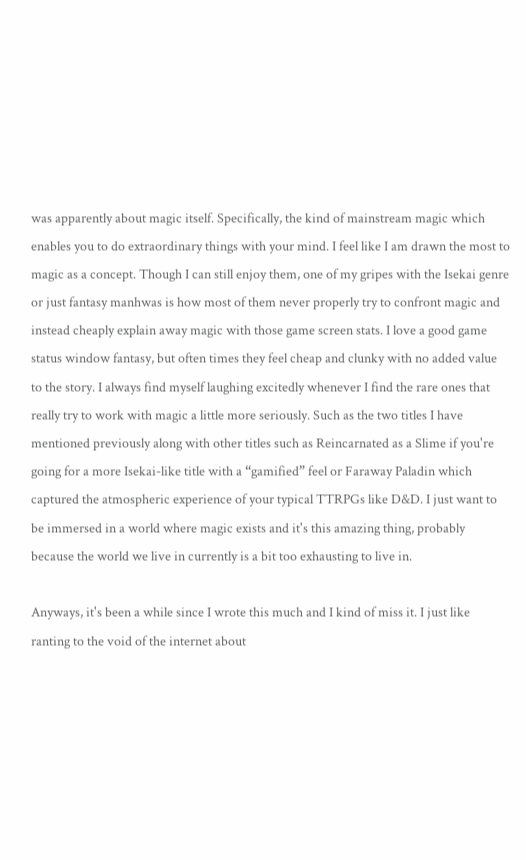was apparently about magic itself. Specifically, the kind of mainstream magic which enables you to do extraordinary things with your mind. I feel like I am drawn the most to magic as a concept. Though I can still enjoy them, one of my gripes with the Isekai genre or just fantasy manhwas is how most of them never properly try to confront magic and instead cheaply explain away magic with those game screen stats. I love a good game status window fantasy, but often times they feel cheap and clunky with no added value to the story. I always find myself laughing excitedly whenever I find the rare ones that really try to work with magic a little more seriously. Such as the two titles I have mentioned previously along with other titles such as Reincarnated as a Slime if you're going for a more Isekai-like title with a “gamified” feel or Faraway Paladin which captured the atmospheric experience of your typical TTRPGs like D&D. I just want to be immersed in a world where magic exists and it's this amazing thing, probably because the world we live in currently is a bit too exhausting to live in.

Anyways, it's been a while since I wrote this much and I kind of miss it. I just like ranting to the void of the internet about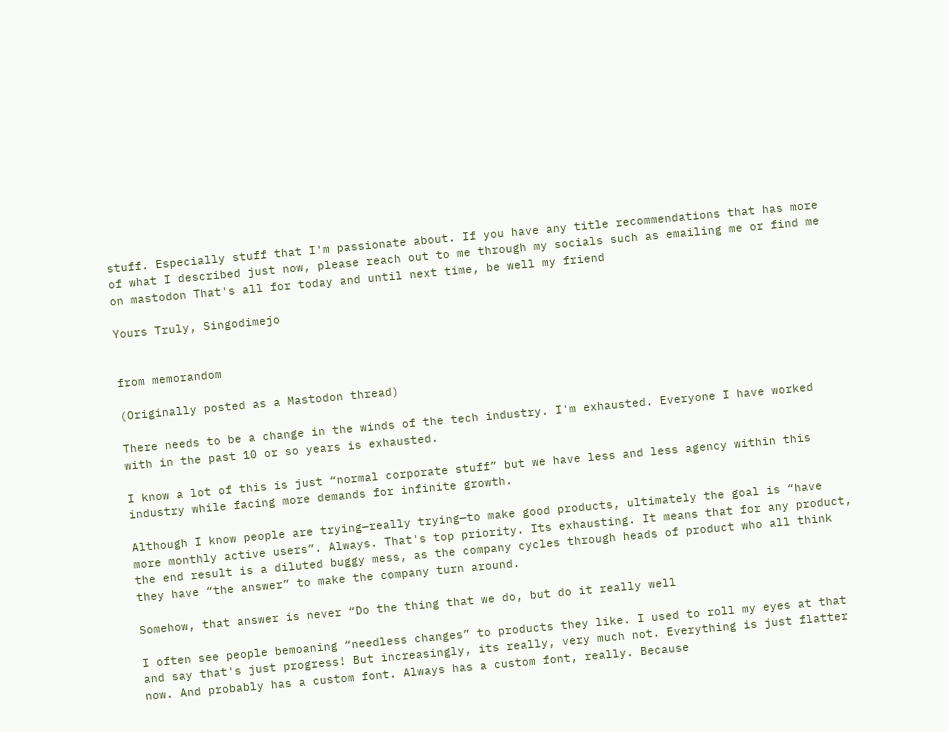stuff. Especially stuff that I'm passionate about. If you have any title recommendations that has more of what I described just now, please reach out to me through my socials such as emailing me or find me on mastodon That's all for today and until next time, be well my friend

Yours Truly, Singodimejo


from memorandom

(Originally posted as a Mastodon thread)

There needs to be a change in the winds of the tech industry. I'm exhausted. Everyone I have worked with in the past 10 or so years is exhausted.

I know a lot of this is just “normal corporate stuff” but we have less and less agency within this industry while facing more demands for infinite growth.

Although I know people are trying—really trying—to make good products, ultimately the goal is “have more monthly active users”. Always. That's top priority. Its exhausting. It means that for any product, the end result is a diluted buggy mess, as the company cycles through heads of product who all think they have “the answer” to make the company turn around.

Somehow, that answer is never “Do the thing that we do, but do it really well

I often see people bemoaning “needless changes” to products they like. I used to roll my eyes at that and say that's just progress! But increasingly, its really, very much not. Everything is just flatter now. And probably has a custom font. Always has a custom font, really. Because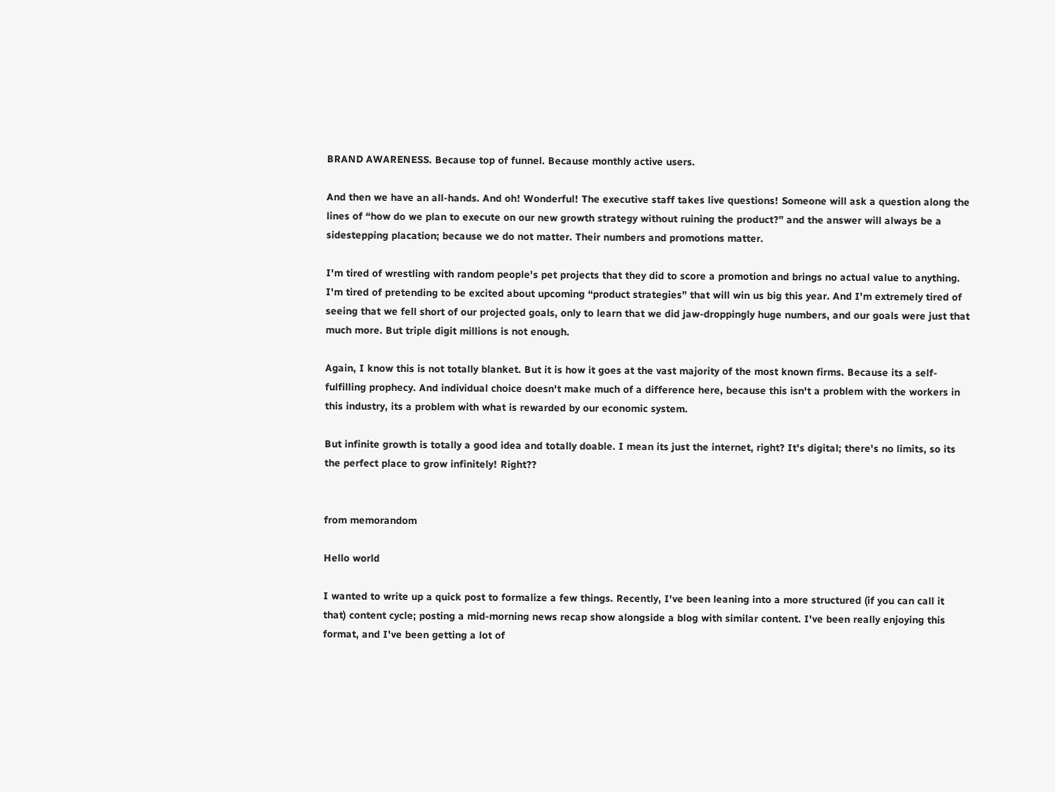BRAND AWARENESS. Because top of funnel. Because monthly active users.

And then we have an all-hands. And oh! Wonderful! The executive staff takes live questions! Someone will ask a question along the lines of “how do we plan to execute on our new growth strategy without ruining the product?” and the answer will always be a sidestepping placation; because we do not matter. Their numbers and promotions matter.

I'm tired of wrestling with random people's pet projects that they did to score a promotion and brings no actual value to anything. I'm tired of pretending to be excited about upcoming “product strategies” that will win us big this year. And I'm extremely tired of seeing that we fell short of our projected goals, only to learn that we did jaw-droppingly huge numbers, and our goals were just that much more. But triple digit millions is not enough.

Again, I know this is not totally blanket. But it is how it goes at the vast majority of the most known firms. Because its a self-fulfilling prophecy. And individual choice doesn't make much of a difference here, because this isn't a problem with the workers in this industry, its a problem with what is rewarded by our economic system.

But infinite growth is totally a good idea and totally doable. I mean its just the internet, right? It's digital; there's no limits, so its the perfect place to grow infinitely! Right??


from memorandom

Hello world

I wanted to write up a quick post to formalize a few things. Recently, I've been leaning into a more structured (if you can call it that) content cycle; posting a mid-morning news recap show alongside a blog with similar content. I've been really enjoying this format, and I've been getting a lot of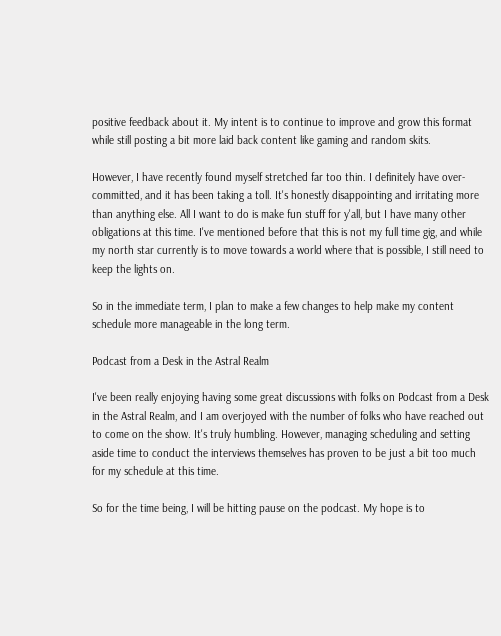positive feedback about it. My intent is to continue to improve and grow this format while still posting a bit more laid back content like gaming and random skits.

However, I have recently found myself stretched far too thin. I definitely have over-committed, and it has been taking a toll. It's honestly disappointing and irritating more than anything else. All I want to do is make fun stuff for y'all, but I have many other obligations at this time. I've mentioned before that this is not my full time gig, and while my north star currently is to move towards a world where that is possible, I still need to keep the lights on.

So in the immediate term, I plan to make a few changes to help make my content schedule more manageable in the long term.

Podcast from a Desk in the Astral Realm

I've been really enjoying having some great discussions with folks on Podcast from a Desk in the Astral Realm, and I am overjoyed with the number of folks who have reached out to come on the show. It's truly humbling. However, managing scheduling and setting aside time to conduct the interviews themselves has proven to be just a bit too much for my schedule at this time.

So for the time being, I will be hitting pause on the podcast. My hope is to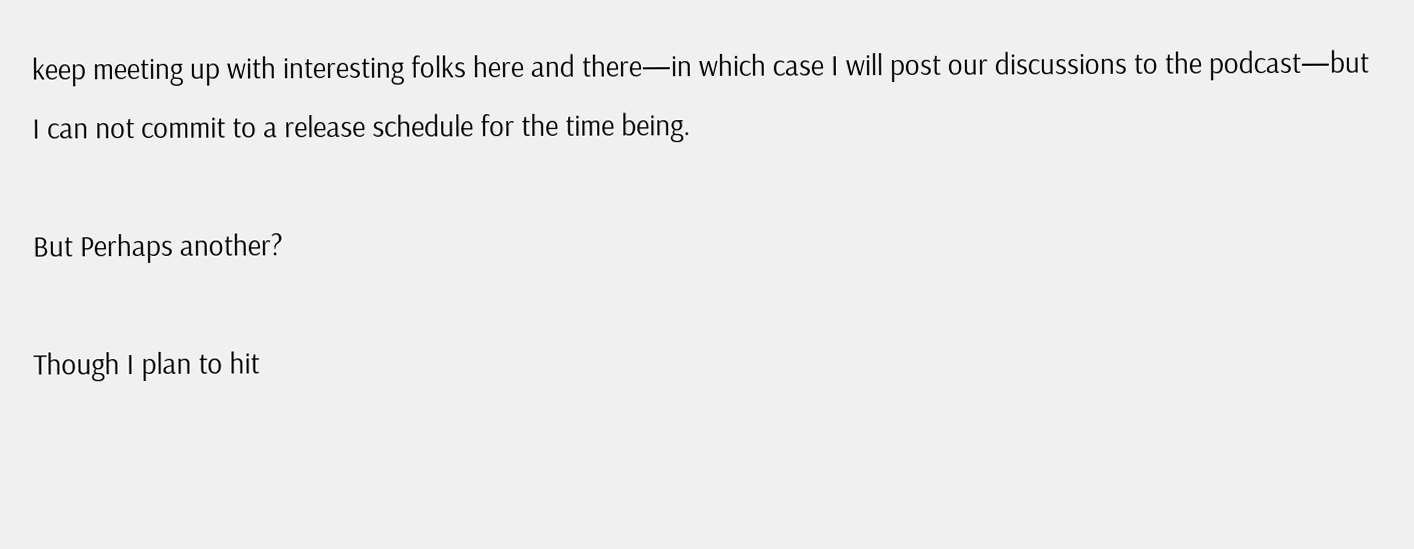keep meeting up with interesting folks here and there—in which case I will post our discussions to the podcast—but I can not commit to a release schedule for the time being.

But Perhaps another?

Though I plan to hit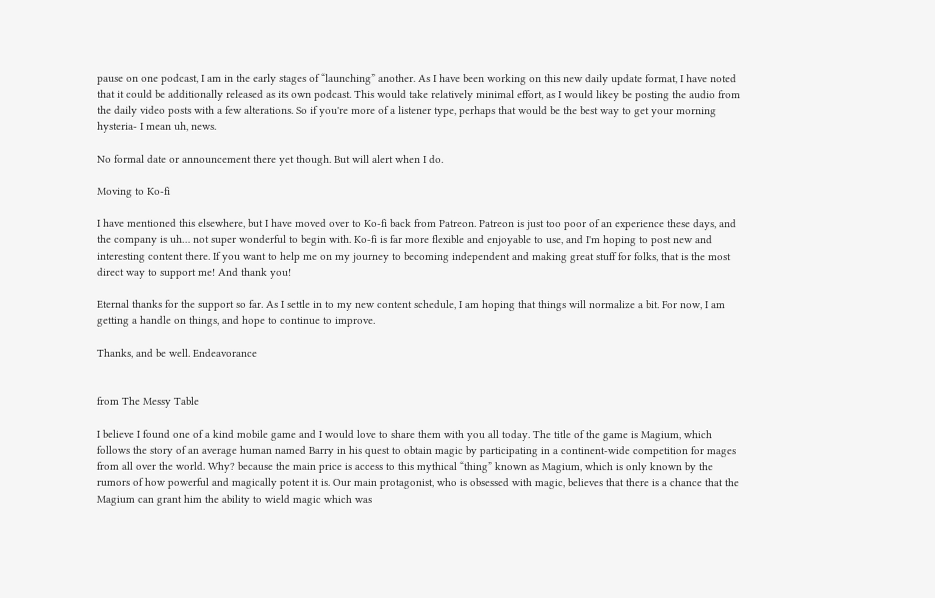pause on one podcast, I am in the early stages of “launching” another. As I have been working on this new daily update format, I have noted that it could be additionally released as its own podcast. This would take relatively minimal effort, as I would likey be posting the audio from the daily video posts with a few alterations. So if you're more of a listener type, perhaps that would be the best way to get your morning hysteria- I mean uh, news.

No formal date or announcement there yet though. But will alert when I do.

Moving to Ko-fi

I have mentioned this elsewhere, but I have moved over to Ko-fi back from Patreon. Patreon is just too poor of an experience these days, and the company is uh… not super wonderful to begin with. Ko-fi is far more flexible and enjoyable to use, and I'm hoping to post new and interesting content there. If you want to help me on my journey to becoming independent and making great stuff for folks, that is the most direct way to support me! And thank you!

Eternal thanks for the support so far. As I settle in to my new content schedule, I am hoping that things will normalize a bit. For now, I am getting a handle on things, and hope to continue to improve.

Thanks, and be well. Endeavorance


from The Messy Table

I believe I found one of a kind mobile game and I would love to share them with you all today. The title of the game is Magium, which follows the story of an average human named Barry in his quest to obtain magic by participating in a continent-wide competition for mages from all over the world. Why? because the main price is access to this mythical “thing” known as Magium, which is only known by the rumors of how powerful and magically potent it is. Our main protagonist, who is obsessed with magic, believes that there is a chance that the Magium can grant him the ability to wield magic which was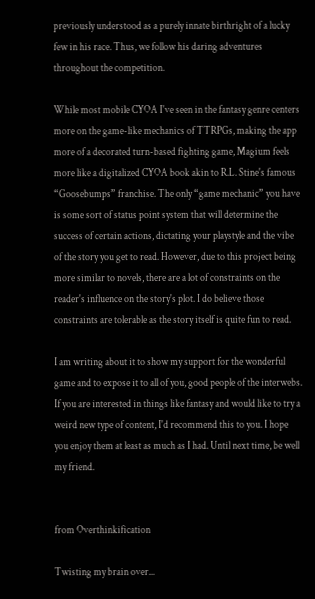previously understood as a purely innate birthright of a lucky few in his race. Thus, we follow his daring adventures throughout the competition.

While most mobile CYOA I've seen in the fantasy genre centers more on the game-like mechanics of TTRPGs, making the app more of a decorated turn-based fighting game, Magium feels more like a digitalized CYOA book akin to R.L. Stine's famous “Goosebumps” franchise. The only “game mechanic” you have is some sort of status point system that will determine the success of certain actions, dictating your playstyle and the vibe of the story you get to read. However, due to this project being more similar to novels, there are a lot of constraints on the reader's influence on the story's plot. I do believe those constraints are tolerable as the story itself is quite fun to read.

I am writing about it to show my support for the wonderful game and to expose it to all of you, good people of the interwebs. If you are interested in things like fantasy and would like to try a weird new type of content, I'd recommend this to you. I hope you enjoy them at least as much as I had. Until next time, be well my friend.


from Overthinkification

Twisting my brain over...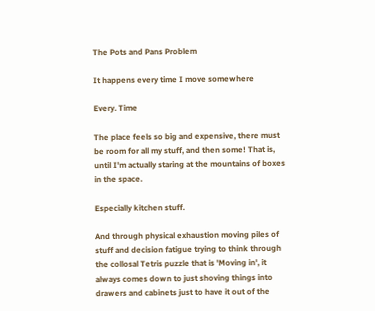The Pots and Pans Problem

It happens every time I move somewhere

Every. Time

The place feels so big and expensive, there must be room for all my stuff, and then some! That is, until I'm actually staring at the mountains of boxes in the space.

Especially kitchen stuff.

And through physical exhaustion moving piles of stuff and decision fatigue trying to think through the collosal Tetris puzzle that is 'Moving in', it always comes down to just shoving things into drawers and cabinets just to have it out of the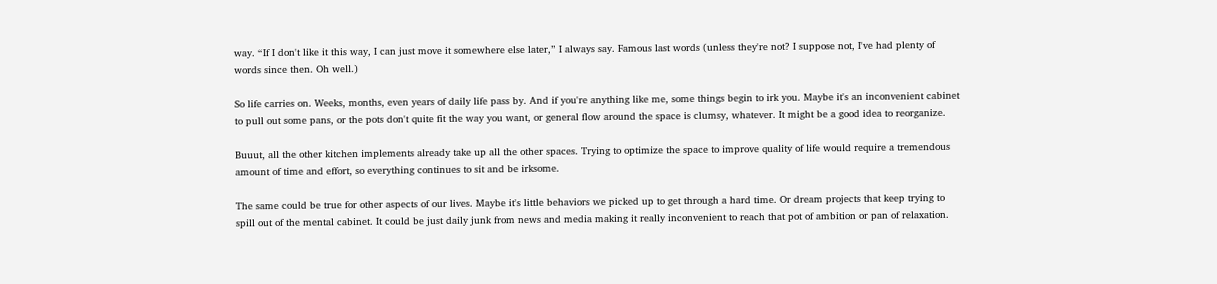way. “If I don't like it this way, I can just move it somewhere else later,” I always say. Famous last words (unless they're not? I suppose not, I've had plenty of words since then. Oh well.)

So life carries on. Weeks, months, even years of daily life pass by. And if you're anything like me, some things begin to irk you. Maybe it's an inconvenient cabinet to pull out some pans, or the pots don't quite fit the way you want, or general flow around the space is clumsy, whatever. It might be a good idea to reorganize.

Buuut, all the other kitchen implements already take up all the other spaces. Trying to optimize the space to improve quality of life would require a tremendous amount of time and effort, so everything continues to sit and be irksome.

The same could be true for other aspects of our lives. Maybe it's little behaviors we picked up to get through a hard time. Or dream projects that keep trying to spill out of the mental cabinet. It could be just daily junk from news and media making it really inconvenient to reach that pot of ambition or pan of relaxation.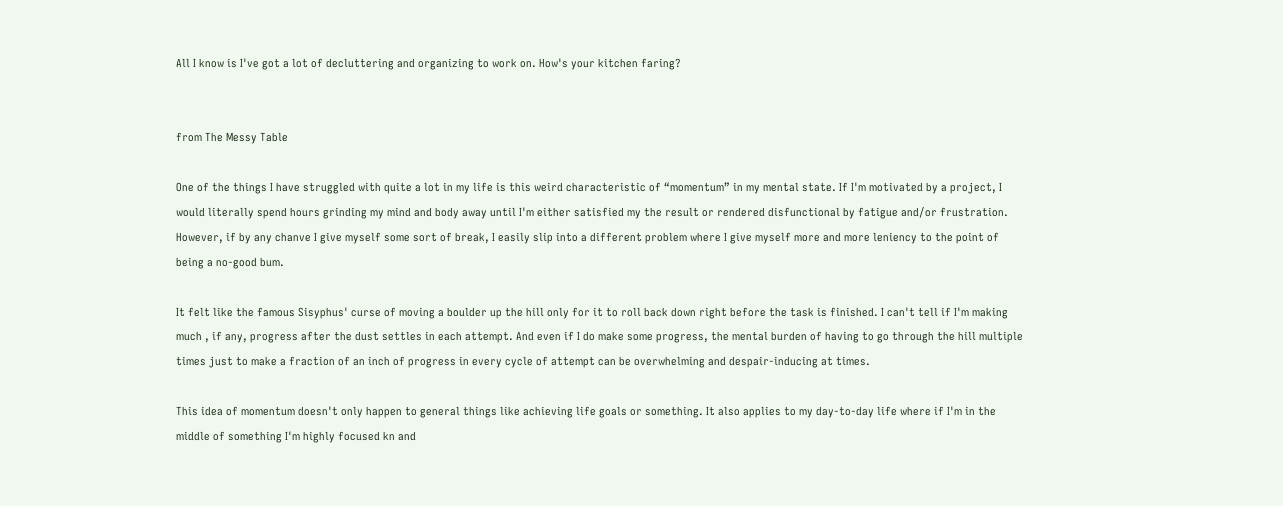All I know is I've got a lot of decluttering and organizing to work on. How's your kitchen faring?


from The Messy Table

One of the things I have struggled with quite a lot in my life is this weird characteristic of “momentum” in my mental state. If I'm motivated by a project, I would literally spend hours grinding my mind and body away until I'm either satisfied my the result or rendered disfunctional by fatigue and/or frustration. However, if by any chanve I give myself some sort of break, I easily slip into a different problem where I give myself more and more leniency to the point of being a no-good bum.

It felt like the famous Sisyphus' curse of moving a boulder up the hill only for it to roll back down right before the task is finished. I can't tell if I'm making much , if any, progress after the dust settles in each attempt. And even if I do make some progress, the mental burden of having to go through the hill multiple times just to make a fraction of an inch of progress in every cycle of attempt can be overwhelming and despair-inducing at times.

This idea of momentum doesn't only happen to general things like achieving life goals or something. It also applies to my day-to-day life where if I'm in the middle of something I'm highly focused kn and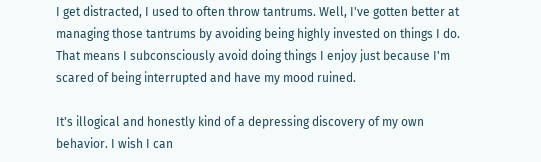I get distracted, I used to often throw tantrums. Well, I've gotten better at managing those tantrums by avoiding being highly invested on things I do. That means I subconsciously avoid doing things I enjoy just because I'm scared of being interrupted and have my mood ruined.

It's illogical and honestly kind of a depressing discovery of my own behavior. I wish I can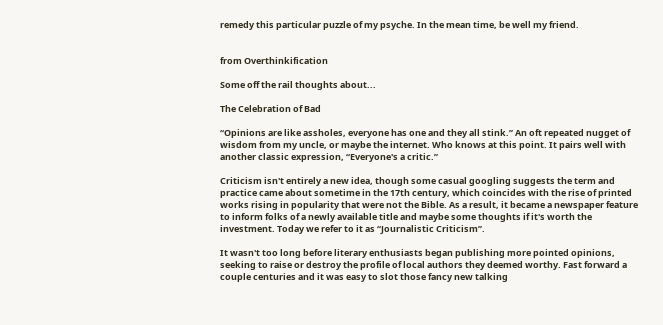remedy this particular puzzle of my psyche. In the mean time, be well my friend.


from Overthinkification

Some off the rail thoughts about...

The Celebration of Bad

“Opinions are like assholes, everyone has one and they all stink.” An oft repeated nugget of wisdom from my uncle, or maybe the internet. Who knows at this point. It pairs well with another classic expression, “Everyone's a critic.”

Criticism isn't entirely a new idea, though some casual googling suggests the term and practice came about sometime in the 17th century, which coincides with the rise of printed works rising in popularity that were not the Bible. As a result, it became a newspaper feature to inform folks of a newly available title and maybe some thoughts if it's worth the investment. Today we refer to it as “Journalistic Criticism”.

It wasn't too long before literary enthusiasts began publishing more pointed opinions, seeking to raise or destroy the profile of local authors they deemed worthy. Fast forward a couple centuries and it was easy to slot those fancy new talking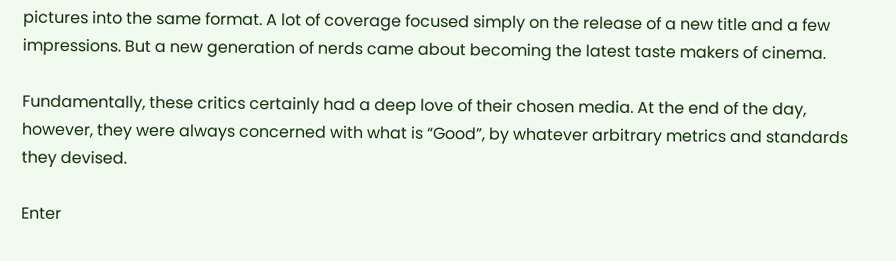pictures into the same format. A lot of coverage focused simply on the release of a new title and a few impressions. But a new generation of nerds came about becoming the latest taste makers of cinema.

Fundamentally, these critics certainly had a deep love of their chosen media. At the end of the day, however, they were always concerned with what is “Good”, by whatever arbitrary metrics and standards they devised.

Enter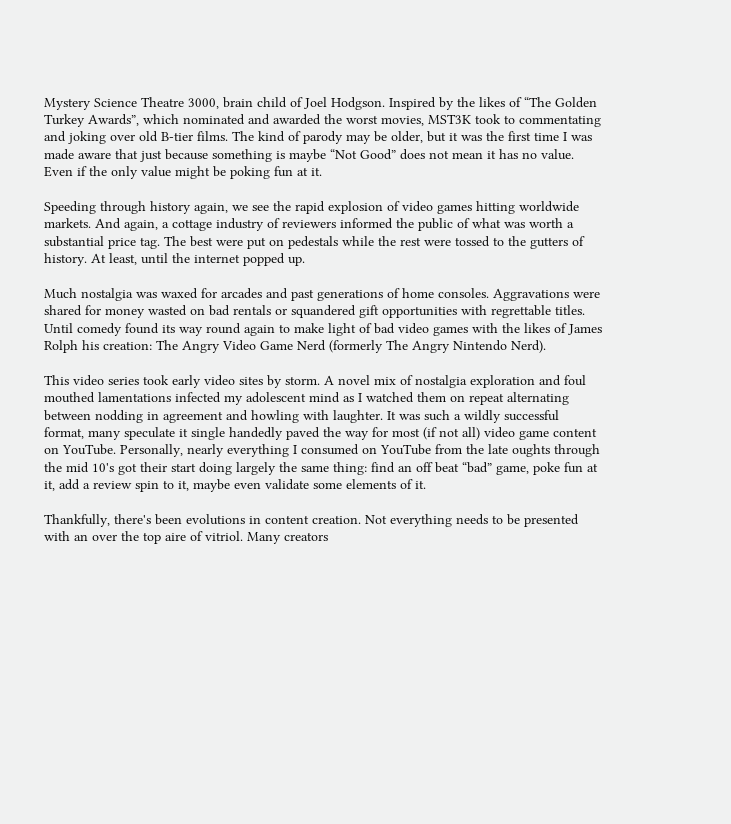Mystery Science Theatre 3000, brain child of Joel Hodgson. Inspired by the likes of “The Golden Turkey Awards”, which nominated and awarded the worst movies, MST3K took to commentating and joking over old B-tier films. The kind of parody may be older, but it was the first time I was made aware that just because something is maybe “Not Good” does not mean it has no value. Even if the only value might be poking fun at it.

Speeding through history again, we see the rapid explosion of video games hitting worldwide markets. And again, a cottage industry of reviewers informed the public of what was worth a substantial price tag. The best were put on pedestals while the rest were tossed to the gutters of history. At least, until the internet popped up.

Much nostalgia was waxed for arcades and past generations of home consoles. Aggravations were shared for money wasted on bad rentals or squandered gift opportunities with regrettable titles. Until comedy found its way round again to make light of bad video games with the likes of James Rolph his creation: The Angry Video Game Nerd (formerly The Angry Nintendo Nerd).

This video series took early video sites by storm. A novel mix of nostalgia exploration and foul mouthed lamentations infected my adolescent mind as I watched them on repeat alternating between nodding in agreement and howling with laughter. It was such a wildly successful format, many speculate it single handedly paved the way for most (if not all) video game content on YouTube. Personally, nearly everything I consumed on YouTube from the late oughts through the mid 10's got their start doing largely the same thing: find an off beat “bad” game, poke fun at it, add a review spin to it, maybe even validate some elements of it.

Thankfully, there's been evolutions in content creation. Not everything needs to be presented with an over the top aire of vitriol. Many creators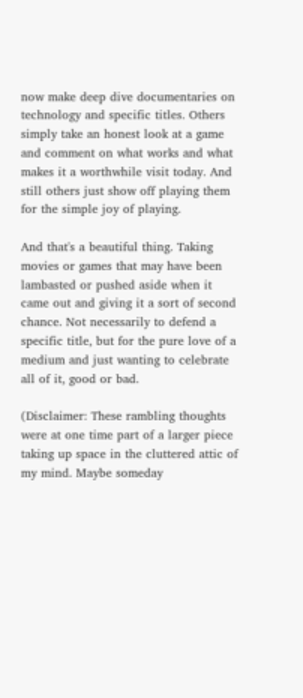now make deep dive documentaries on technology and specific titles. Others simply take an honest look at a game and comment on what works and what makes it a worthwhile visit today. And still others just show off playing them for the simple joy of playing.

And that's a beautiful thing. Taking movies or games that may have been lambasted or pushed aside when it came out and giving it a sort of second chance. Not necessarily to defend a specific title, but for the pure love of a medium and just wanting to celebrate all of it, good or bad.

(Disclaimer: These rambling thoughts were at one time part of a larger piece taking up space in the cluttered attic of my mind. Maybe someday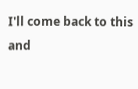I'll come back to this and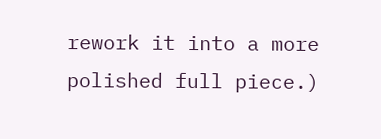rework it into a more polished full piece.)